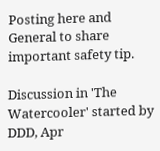Posting here and General to share important safety tip.

Discussion in 'The Watercooler' started by DDD, Apr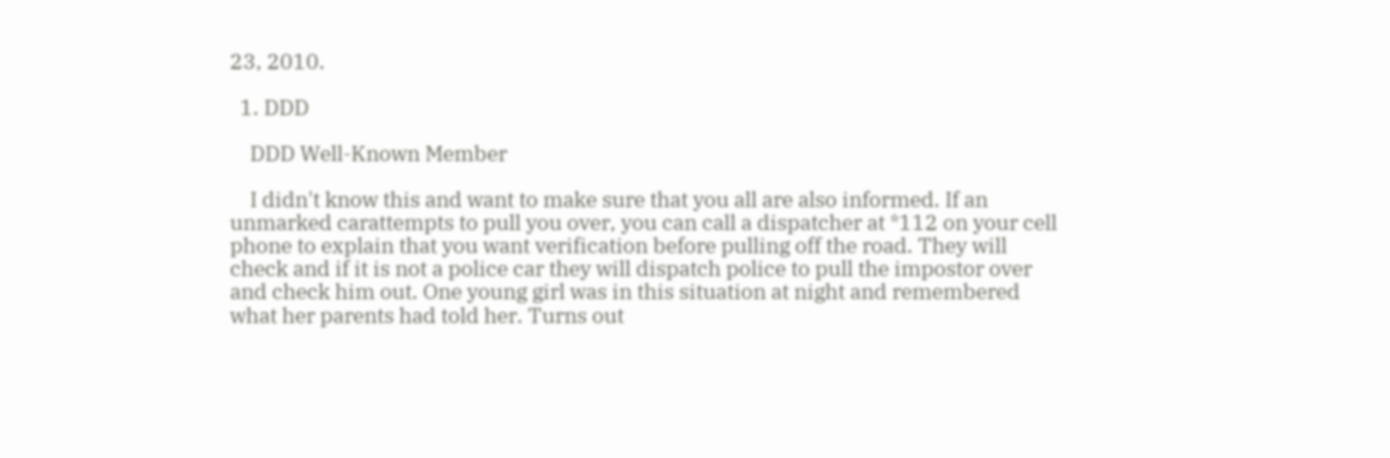23, 2010.

  1. DDD

    DDD Well-Known Member

    I didn't know this and want to make sure that you all are also informed. If an unmarked carattempts to pull you over, you can call a dispatcher at *112 on your cell phone to explain that you want verification before pulling off the road. They will check and if it is not a police car they will dispatch police to pull the impostor over and check him out. One young girl was in this situation at night and remembered what her parents had told her. Turns out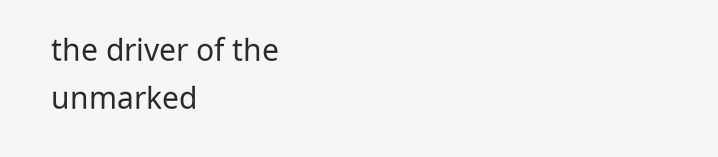the driver of the unmarked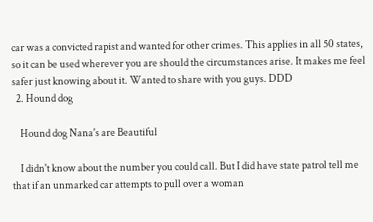car was a convicted rapist and wanted for other crimes. This applies in all 50 states, so it can be used wherever you are should the circumstances arise. It makes me feel safer just knowing about it. Wanted to share with you guys. DDD
  2. Hound dog

    Hound dog Nana's are Beautiful

    I didn't know about the number you could call. But I did have state patrol tell me that if an unmarked car attempts to pull over a woman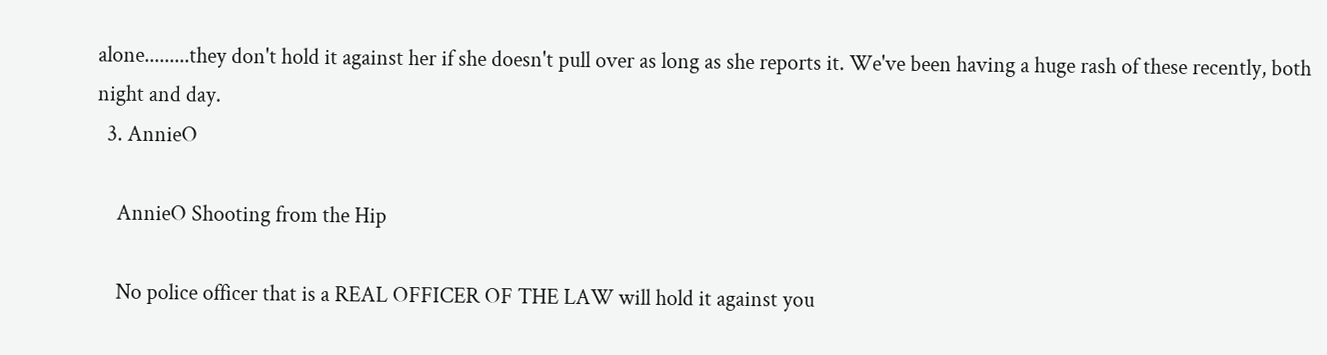alone.........they don't hold it against her if she doesn't pull over as long as she reports it. We've been having a huge rash of these recently, both night and day.
  3. AnnieO

    AnnieO Shooting from the Hip

    No police officer that is a REAL OFFICER OF THE LAW will hold it against you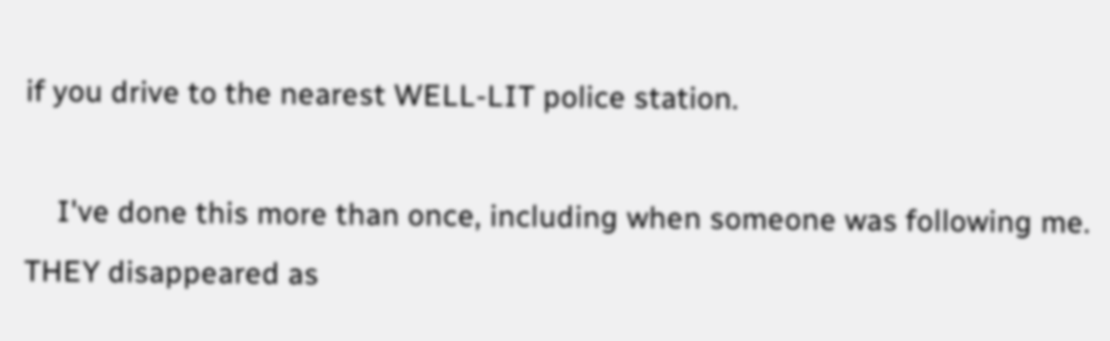if you drive to the nearest WELL-LIT police station.

    I've done this more than once, including when someone was following me. THEY disappeared as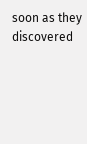soon as they discovered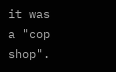it was a "cop shop".